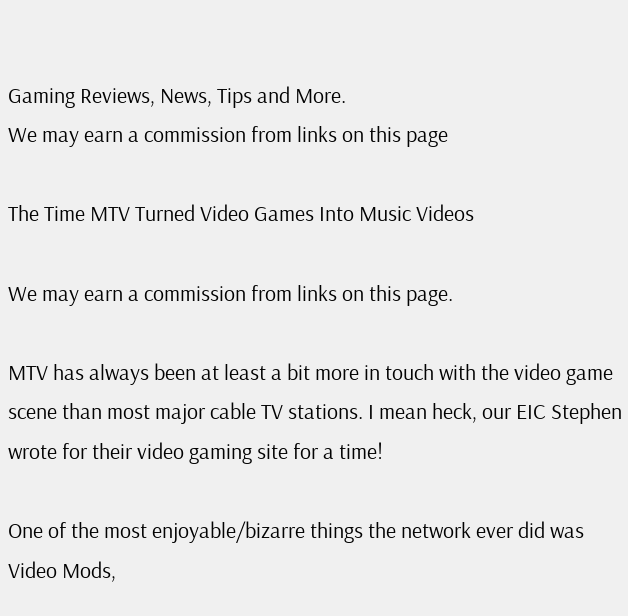Gaming Reviews, News, Tips and More.
We may earn a commission from links on this page

The Time MTV Turned Video Games Into Music Videos

We may earn a commission from links on this page.

MTV has always been at least a bit more in touch with the video game scene than most major cable TV stations. I mean heck, our EIC Stephen wrote for their video gaming site for a time!

One of the most enjoyable/bizarre things the network ever did was Video Mods,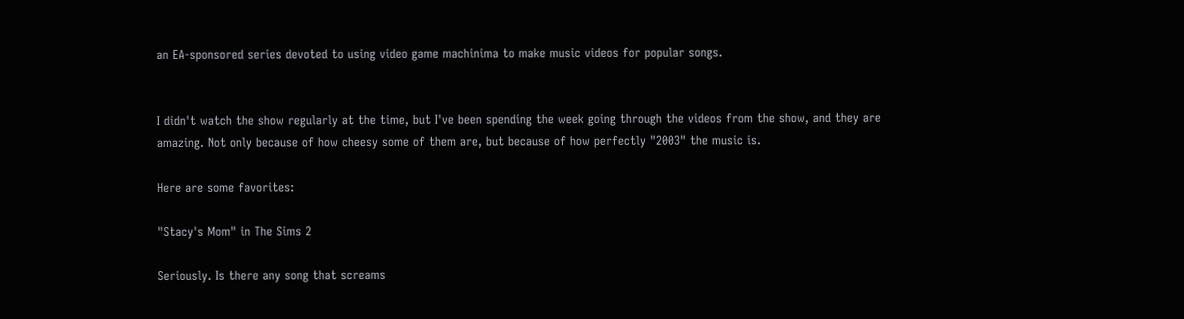an EA-sponsored series devoted to using video game machinima to make music videos for popular songs.


I didn't watch the show regularly at the time, but I've been spending the week going through the videos from the show, and they are amazing. Not only because of how cheesy some of them are, but because of how perfectly "2003" the music is.

Here are some favorites:

"Stacy's Mom" in The Sims 2

Seriously. Is there any song that screams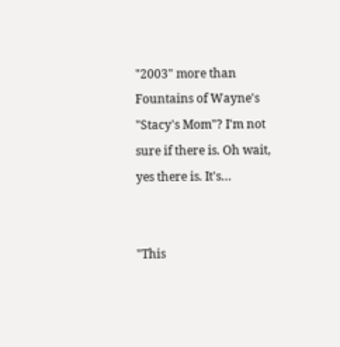"2003" more than Fountains of Wayne's "Stacy's Mom"? I'm not sure if there is. Oh wait, yes there is. It's…


"This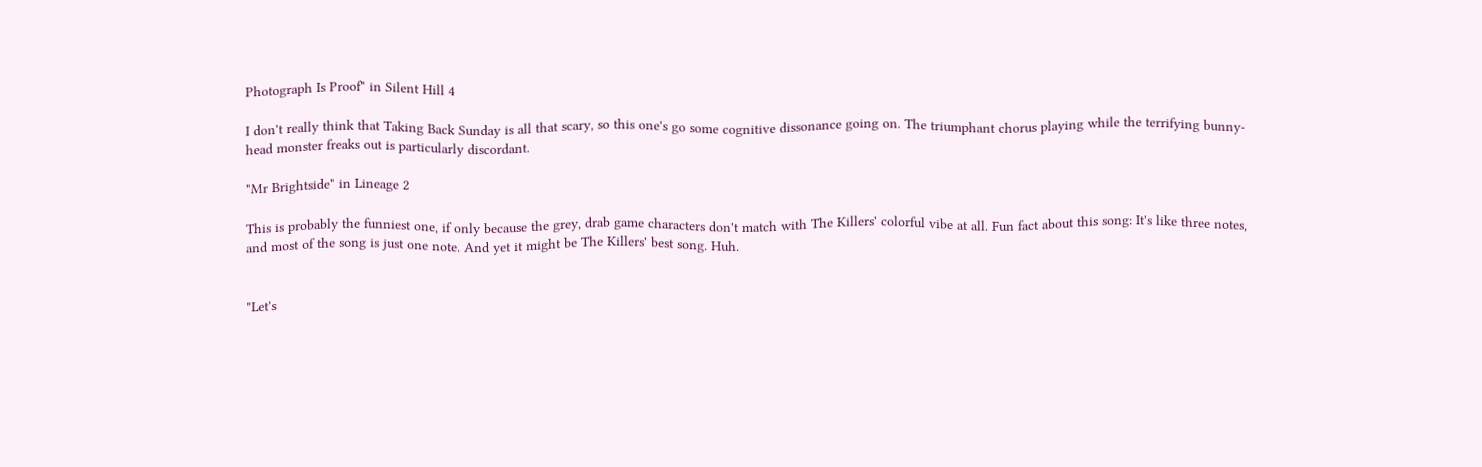Photograph Is Proof" in Silent Hill 4

I don't really think that Taking Back Sunday is all that scary, so this one's go some cognitive dissonance going on. The triumphant chorus playing while the terrifying bunny-head monster freaks out is particularly discordant.

"Mr Brightside" in Lineage 2

This is probably the funniest one, if only because the grey, drab game characters don't match with The Killers' colorful vibe at all. Fun fact about this song: It's like three notes, and most of the song is just one note. And yet it might be The Killers' best song. Huh.


"Let's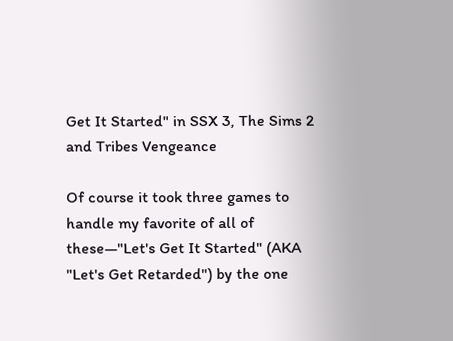Get It Started" in SSX 3, The Sims 2 and Tribes Vengeance

Of course it took three games to handle my favorite of all of these—"Let's Get It Started" (AKA "Let's Get Retarded") by the one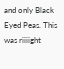and only Black Eyed Peas. This was riiiight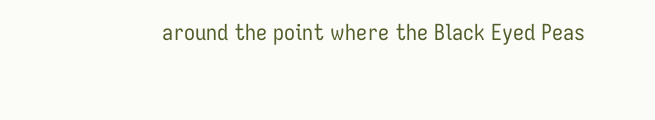around the point where the Black Eyed Peas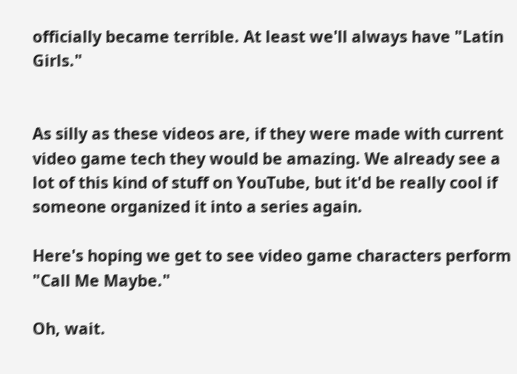officially became terrible. At least we'll always have "Latin Girls."


As silly as these videos are, if they were made with current video game tech they would be amazing. We already see a lot of this kind of stuff on YouTube, but it'd be really cool if someone organized it into a series again.

Here's hoping we get to see video game characters perform "Call Me Maybe."

Oh, wait.